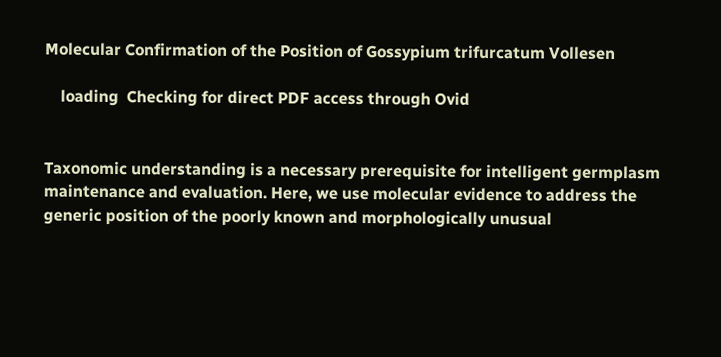Molecular Confirmation of the Position of Gossypium trifurcatum Vollesen

    loading  Checking for direct PDF access through Ovid


Taxonomic understanding is a necessary prerequisite for intelligent germplasm maintenance and evaluation. Here, we use molecular evidence to address the generic position of the poorly known and morphologically unusual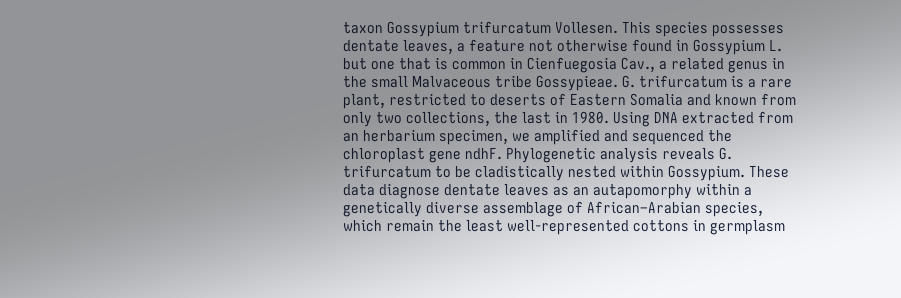taxon Gossypium trifurcatum Vollesen. This species possesses dentate leaves, a feature not otherwise found in Gossypium L. but one that is common in Cienfuegosia Cav., a related genus in the small Malvaceous tribe Gossypieae. G. trifurcatum is a rare plant, restricted to deserts of Eastern Somalia and known from only two collections, the last in 1980. Using DNA extracted from an herbarium specimen, we amplified and sequenced the chloroplast gene ndhF. Phylogenetic analysis reveals G. trifurcatum to be cladistically nested within Gossypium. These data diagnose dentate leaves as an autapomorphy within a genetically diverse assemblage of African–Arabian species, which remain the least well-represented cottons in germplasm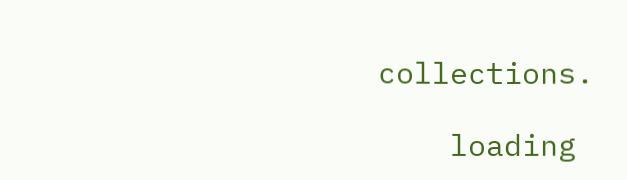collections.

    loading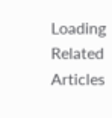Loading Related Articles